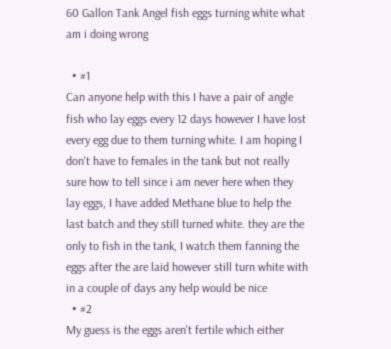60 Gallon Tank Angel fish eggs turning white what am i doing wrong

  • #1
Can anyone help with this I have a pair of angle fish who lay eggs every 12 days however I have lost every egg due to them turning white. I am hoping I don't have to females in the tank but not really sure how to tell since i am never here when they lay eggs, I have added Methane blue to help the last batch and they still turned white. they are the only to fish in the tank, I watch them fanning the eggs after the are laid however still turn white with in a couple of days any help would be nice
  • #2
My guess is the eggs aren't fertile which either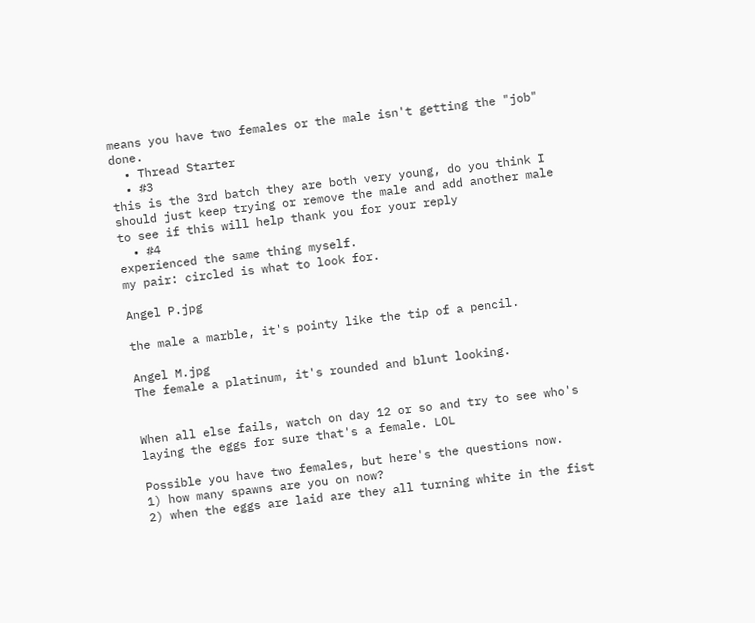means you have two females or the male isn't getting the "job" done.
  • Thread Starter
  • #3
this is the 3rd batch they are both very young, do you think I should just keep trying or remove the male and add another male to see if this will help thank you for your reply
  • #4
experienced the same thing myself.
my pair: circled is what to look for.

Angel P.jpg

the male a marble, it's pointy like the tip of a pencil.

Angel M.jpg
The female a platinum, it's rounded and blunt looking.


When all else fails, watch on day 12 or so and try to see who's laying the eggs for sure that's a female. LOL

Possible you have two females, but here's the questions now.
1) how many spawns are you on now?
2) when the eggs are laid are they all turning white in the fist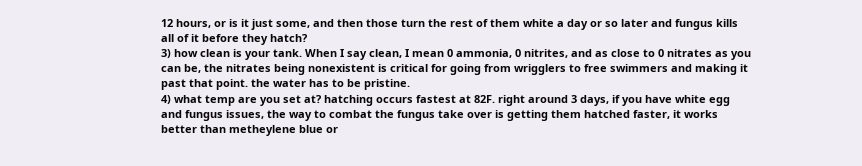12 hours, or is it just some, and then those turn the rest of them white a day or so later and fungus kills all of it before they hatch?
3) how clean is your tank. When I say clean, I mean 0 ammonia, 0 nitrites, and as close to 0 nitrates as you can be, the nitrates being nonexistent is critical for going from wrigglers to free swimmers and making it past that point. the water has to be pristine.
4) what temp are you set at? hatching occurs fastest at 82F. right around 3 days, if you have white egg and fungus issues, the way to combat the fungus take over is getting them hatched faster, it works better than metheylene blue or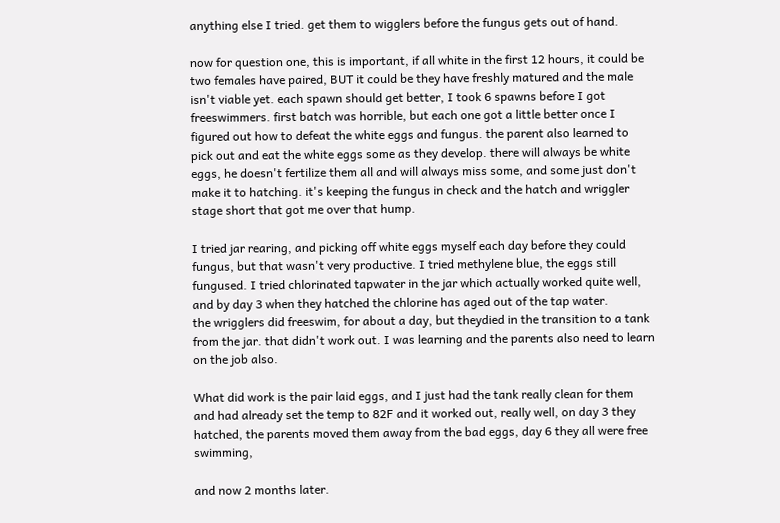anything else I tried. get them to wigglers before the fungus gets out of hand.

now for question one, this is important, if all white in the first 12 hours, it could be two females have paired, BUT it could be they have freshly matured and the male isn't viable yet. each spawn should get better, I took 6 spawns before I got freeswimmers. first batch was horrible, but each one got a little better once I figured out how to defeat the white eggs and fungus. the parent also learned to pick out and eat the white eggs some as they develop. there will always be white eggs, he doesn't fertilize them all and will always miss some, and some just don't make it to hatching. it's keeping the fungus in check and the hatch and wriggler stage short that got me over that hump.

I tried jar rearing, and picking off white eggs myself each day before they could fungus, but that wasn't very productive. I tried methylene blue, the eggs still fungused. I tried chlorinated tapwater in the jar which actually worked quite well, and by day 3 when they hatched the chlorine has aged out of the tap water.
the wrigglers did freeswim, for about a day, but theydied in the transition to a tank from the jar. that didn't work out. I was learning and the parents also need to learn on the job also.

What did work is the pair laid eggs, and I just had the tank really clean for them and had already set the temp to 82F and it worked out, really well, on day 3 they hatched, the parents moved them away from the bad eggs, day 6 they all were free swimming,

and now 2 months later.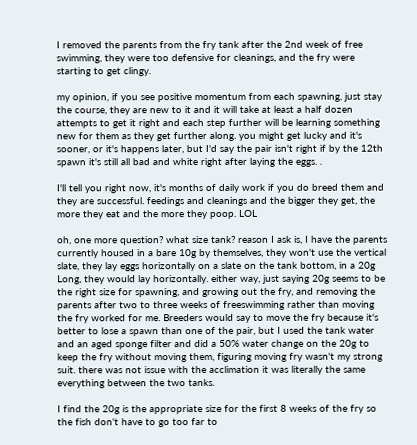I removed the parents from the fry tank after the 2nd week of free swimming, they were too defensive for cleanings, and the fry were starting to get clingy.

my opinion, if you see positive momentum from each spawning, just stay the course, they are new to it and it will take at least a half dozen attempts to get it right and each step further will be learning something new for them as they get further along. you might get lucky and it's sooner, or it's happens later, but I'd say the pair isn't right if by the 12th spawn it's still all bad and white right after laying the eggs. .

I'll tell you right now, it's months of daily work if you do breed them and they are successful. feedings and cleanings and the bigger they get, the more they eat and the more they poop. LOL

oh, one more question? what size tank? reason I ask is, I have the parents currently housed in a bare 10g by themselves, they won't use the vertical slate, they lay eggs horizontally on a slate on the tank bottom, in a 20g Long, they would lay horizontally. either way, just saying 20g seems to be the right size for spawning, and growing out the fry, and removing the parents after two to three weeks of freeswimming rather than moving the fry worked for me. Breeders would say to move the fry because it's better to lose a spawn than one of the pair, but I used the tank water and an aged sponge filter and did a 50% water change on the 20g to keep the fry without moving them, figuring moving fry wasn't my strong suit. there was not issue with the acclimation it was literally the same everything between the two tanks.

I find the 20g is the appropriate size for the first 8 weeks of the fry so the fish don't have to go too far to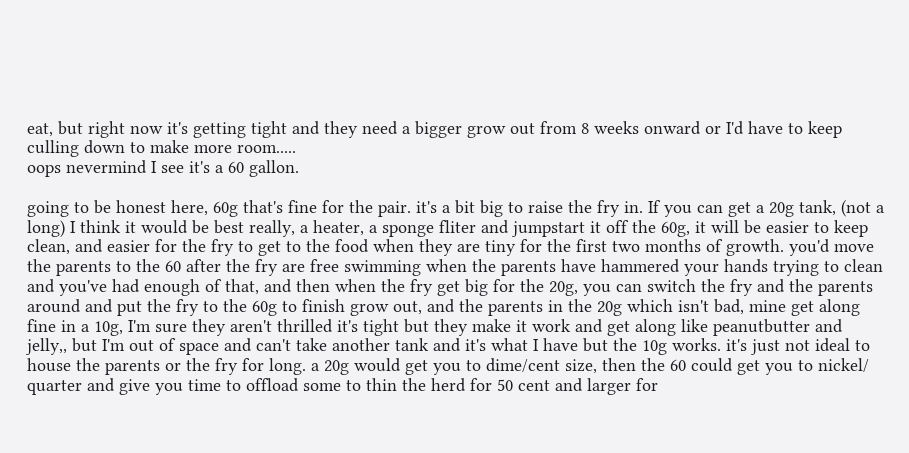eat, but right now it's getting tight and they need a bigger grow out from 8 weeks onward or I'd have to keep culling down to make more room.....
oops nevermind I see it's a 60 gallon.

going to be honest here, 60g that's fine for the pair. it's a bit big to raise the fry in. If you can get a 20g tank, (not a long) I think it would be best really, a heater, a sponge fliter and jumpstart it off the 60g, it will be easier to keep clean, and easier for the fry to get to the food when they are tiny for the first two months of growth. you'd move the parents to the 60 after the fry are free swimming when the parents have hammered your hands trying to clean and you've had enough of that, and then when the fry get big for the 20g, you can switch the fry and the parents around and put the fry to the 60g to finish grow out, and the parents in the 20g which isn't bad, mine get along fine in a 10g, I'm sure they aren't thrilled it's tight but they make it work and get along like peanutbutter and jelly,, but I'm out of space and can't take another tank and it's what I have but the 10g works. it's just not ideal to house the parents or the fry for long. a 20g would get you to dime/cent size, then the 60 could get you to nickel/ quarter and give you time to offload some to thin the herd for 50 cent and larger for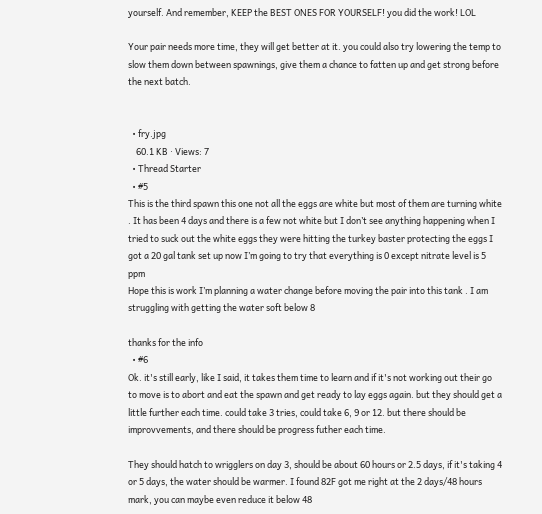yourself. And remember, KEEP the BEST ONES FOR YOURSELF! you did the work! LOL

Your pair needs more time, they will get better at it. you could also try lowering the temp to slow them down between spawnings, give them a chance to fatten up and get strong before the next batch.


  • fry.jpg
    60.1 KB · Views: 7
  • Thread Starter
  • #5
This is the third spawn this one not all the eggs are white but most of them are turning white . It has been 4 days and there is a few not white but I don’t see anything happening when I tried to suck out the white eggs they were hitting the turkey baster protecting the eggs I got a 20 gal tank set up now I’m going to try that everything is 0 except nitrate level is 5 ppm
Hope this is work I’m planning a water change before moving the pair into this tank . I am struggling with getting the water soft below 8

thanks for the info
  • #6
Ok. it's still early, like I said, it takes them time to learn and if it's not working out their go to move is to abort and eat the spawn and get ready to lay eggs again. but they should get a little further each time. could take 3 tries, could take 6, 9 or 12. but there should be improvvements, and there should be progress futher each time.

They should hatch to wrigglers on day 3, should be about 60 hours or 2.5 days, if it's taking 4 or 5 days, the water should be warmer. I found 82F got me right at the 2 days/48 hours mark, you can maybe even reduce it below 48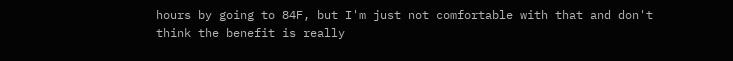hours by going to 84F, but I'm just not comfortable with that and don't think the benefit is really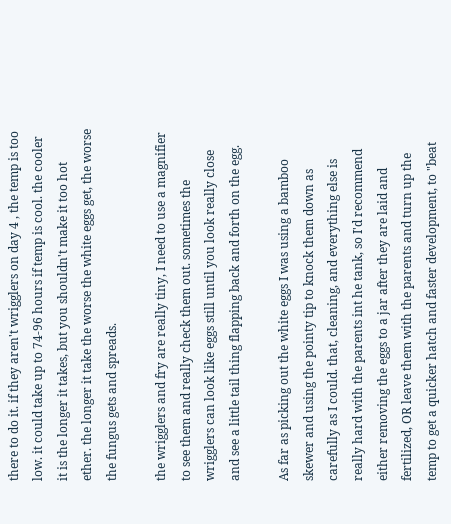there to do it. if they aren't wrigglers on day 4 , the temp is too low. it could take up to 74-96 hours if temp is cool. the cooler it is the longer it takes, but you shouldn't make it too hot ether. the longer it take the worse the white eggs get, the worse the fungus gets and spreads.

the wrigglers and fry are really tiny, I need to use a magnifier to see them and really check them out. sometimes the wrigglers can look like eggs still until you look really close and see a little tail thing flapping back and forth on the egg.

As far as picking out the white eggs I was using a bamboo skewer and using the pointy tip to knock them down as carefully as I could. that, cleaning, and everything else is really hard with the parents int he tank, so I'd recommend either removing the eggs to a jar after they are laid and fertilized, OR leave them with the parents and turn up the temp to get a quicker hatch and faster development, to "beat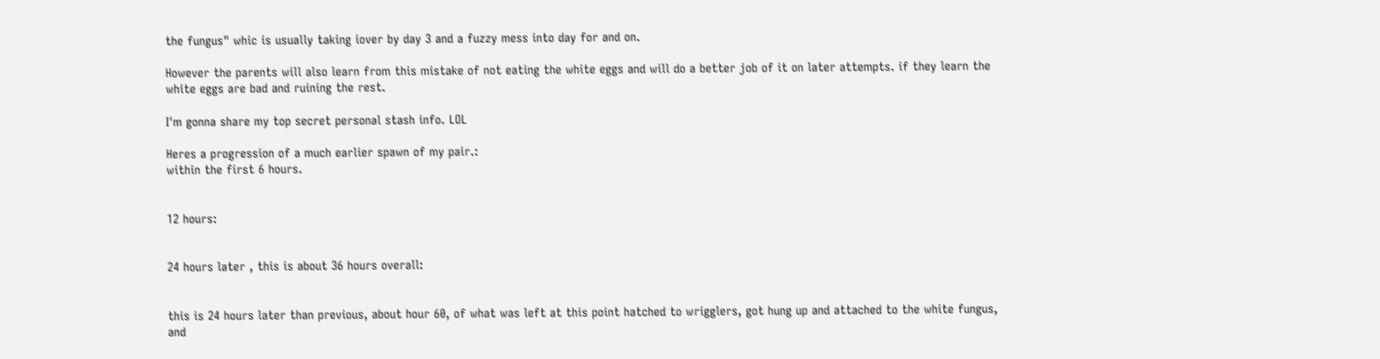the fungus" whic is usually taking iover by day 3 and a fuzzy mess into day for and on.

However the parents will also learn from this mistake of not eating the white eggs and will do a better job of it on later attempts. if they learn the white eggs are bad and ruining the rest.

I'm gonna share my top secret personal stash info. LOL

Heres a progression of a much earlier spawn of my pair.:
within the first 6 hours.


12 hours:


24 hours later , this is about 36 hours overall:


this is 24 hours later than previous, about hour 60, of what was left at this point hatched to wrigglers, got hung up and attached to the white fungus, and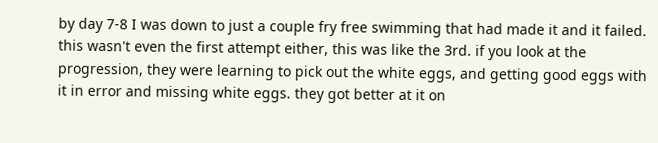by day 7-8 I was down to just a couple fry free swimming that had made it and it failed. this wasn't even the first attempt either, this was like the 3rd. if you look at the progression, they were learning to pick out the white eggs, and getting good eggs with it in error and missing white eggs. they got better at it on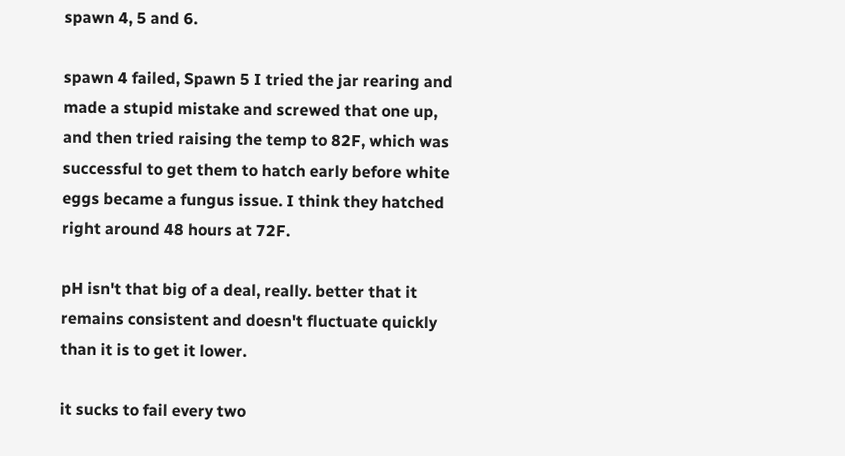spawn 4, 5 and 6.

spawn 4 failed, Spawn 5 I tried the jar rearing and made a stupid mistake and screwed that one up, and then tried raising the temp to 82F, which was successful to get them to hatch early before white eggs became a fungus issue. I think they hatched right around 48 hours at 72F.

pH isn't that big of a deal, really. better that it remains consistent and doesn't fluctuate quickly than it is to get it lower.

it sucks to fail every two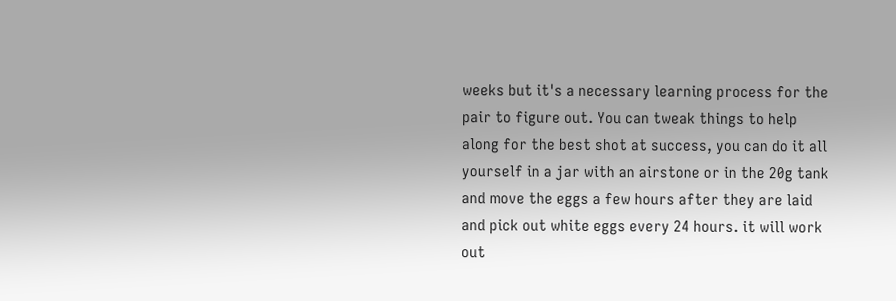weeks but it's a necessary learning process for the pair to figure out. You can tweak things to help along for the best shot at success, you can do it all yourself in a jar with an airstone or in the 20g tank and move the eggs a few hours after they are laid and pick out white eggs every 24 hours. it will work out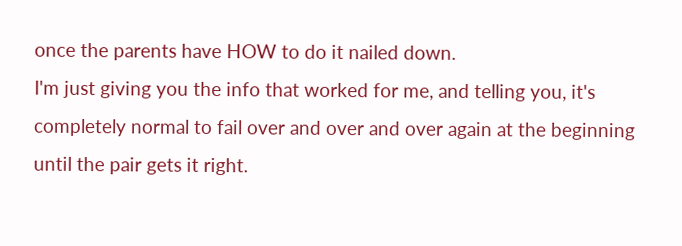once the parents have HOW to do it nailed down.
I'm just giving you the info that worked for me, and telling you, it's completely normal to fail over and over and over again at the beginning until the pair gets it right.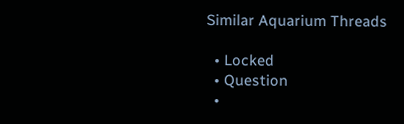Similar Aquarium Threads

  • Locked
  • Question
  •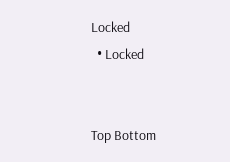Locked
  • Locked


Top Bottom